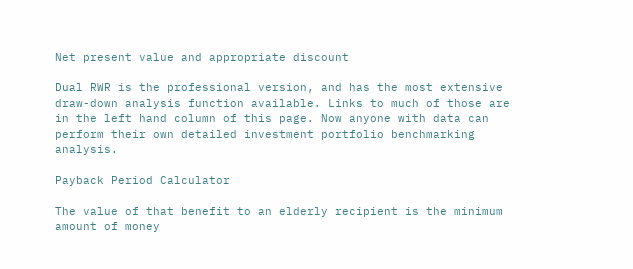Net present value and appropriate discount

Dual RWR is the professional version, and has the most extensive draw-down analysis function available. Links to much of those are in the left hand column of this page. Now anyone with data can perform their own detailed investment portfolio benchmarking analysis.

Payback Period Calculator

The value of that benefit to an elderly recipient is the minimum amount of money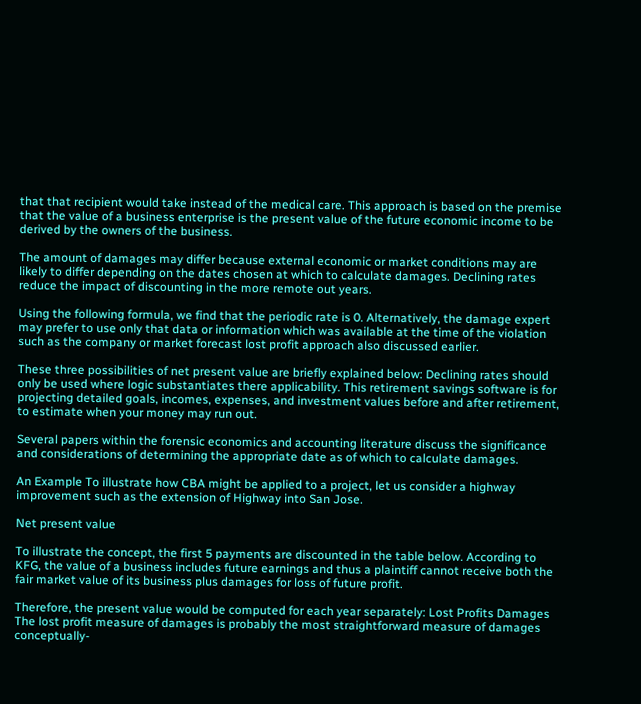that that recipient would take instead of the medical care. This approach is based on the premise that the value of a business enterprise is the present value of the future economic income to be derived by the owners of the business.

The amount of damages may differ because external economic or market conditions may are likely to differ depending on the dates chosen at which to calculate damages. Declining rates reduce the impact of discounting in the more remote out years.

Using the following formula, we find that the periodic rate is 0. Alternatively, the damage expert may prefer to use only that data or information which was available at the time of the violation such as the company or market forecast lost profit approach also discussed earlier.

These three possibilities of net present value are briefly explained below: Declining rates should only be used where logic substantiates there applicability. This retirement savings software is for projecting detailed goals, incomes, expenses, and investment values before and after retirement, to estimate when your money may run out.

Several papers within the forensic economics and accounting literature discuss the significance and considerations of determining the appropriate date as of which to calculate damages.

An Example To illustrate how CBA might be applied to a project, let us consider a highway improvement such as the extension of Highway into San Jose.

Net present value

To illustrate the concept, the first 5 payments are discounted in the table below. According to KFG, the value of a business includes future earnings and thus a plaintiff cannot receive both the fair market value of its business plus damages for loss of future profit.

Therefore, the present value would be computed for each year separately: Lost Profits Damages The lost profit measure of damages is probably the most straightforward measure of damages conceptually-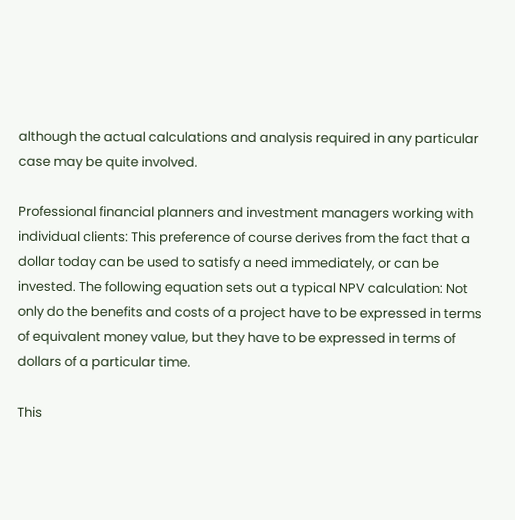although the actual calculations and analysis required in any particular case may be quite involved.

Professional financial planners and investment managers working with individual clients: This preference of course derives from the fact that a dollar today can be used to satisfy a need immediately, or can be invested. The following equation sets out a typical NPV calculation: Not only do the benefits and costs of a project have to be expressed in terms of equivalent money value, but they have to be expressed in terms of dollars of a particular time.

This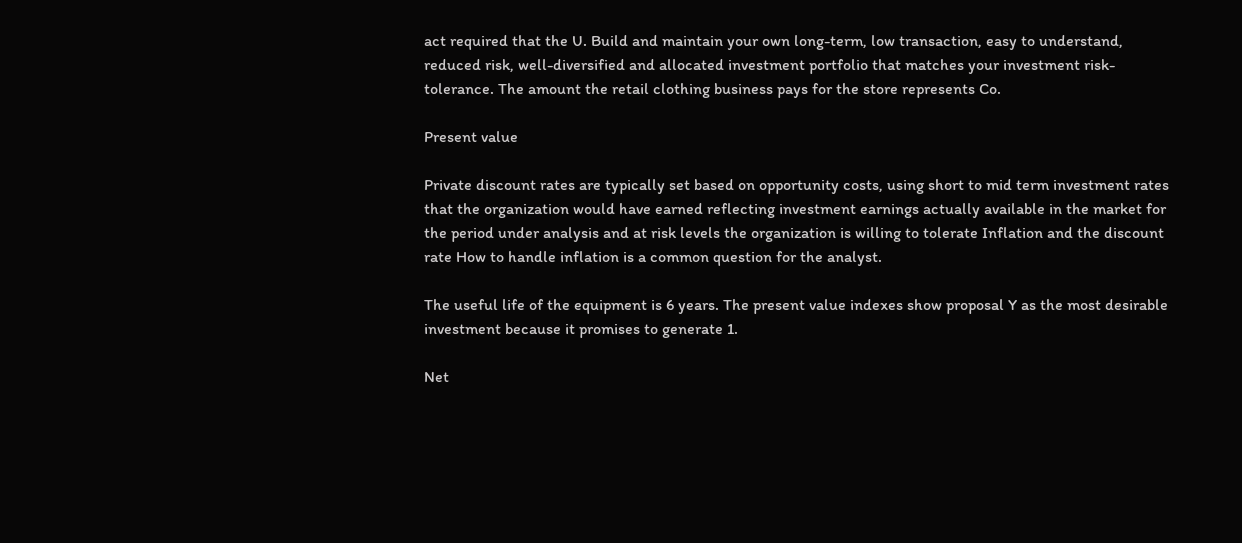act required that the U. Build and maintain your own long-term, low transaction, easy to understand, reduced risk, well-diversified and allocated investment portfolio that matches your investment risk-tolerance. The amount the retail clothing business pays for the store represents Co.

Present value

Private discount rates are typically set based on opportunity costs, using short to mid term investment rates that the organization would have earned reflecting investment earnings actually available in the market for the period under analysis and at risk levels the organization is willing to tolerate Inflation and the discount rate How to handle inflation is a common question for the analyst.

The useful life of the equipment is 6 years. The present value indexes show proposal Y as the most desirable investment because it promises to generate 1.

Net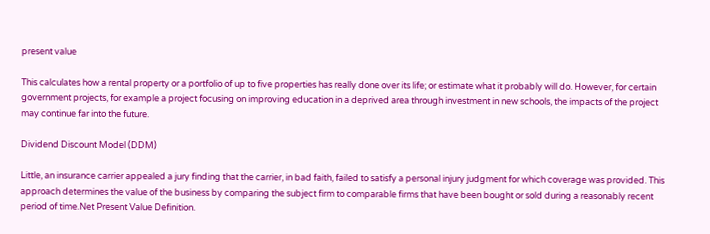present value

This calculates how a rental property or a portfolio of up to five properties has really done over its life; or estimate what it probably will do. However, for certain government projects, for example a project focusing on improving education in a deprived area through investment in new schools, the impacts of the project may continue far into the future.

Dividend Discount Model (DDM)

Little, an insurance carrier appealed a jury finding that the carrier, in bad faith, failed to satisfy a personal injury judgment for which coverage was provided. This approach determines the value of the business by comparing the subject firm to comparable firms that have been bought or sold during a reasonably recent period of time.Net Present Value Definition.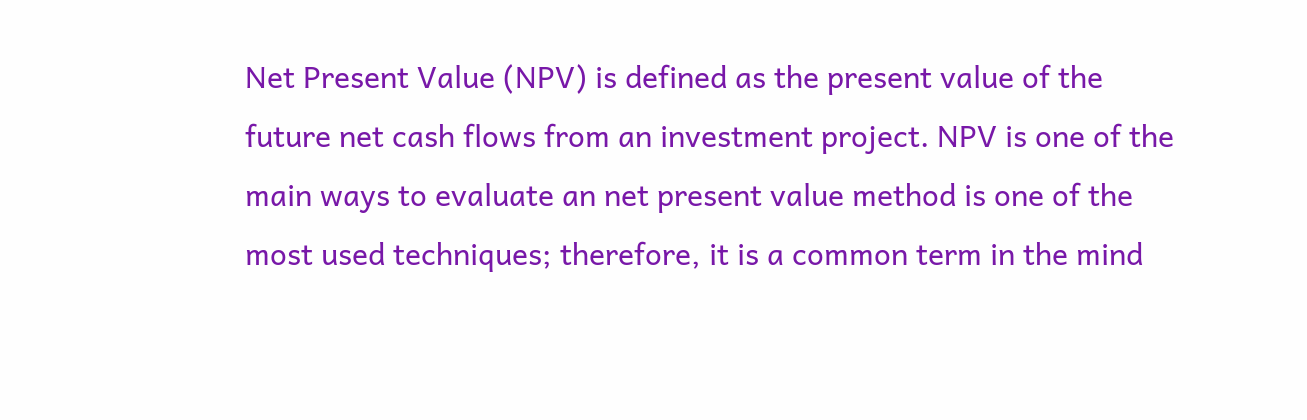Net Present Value (NPV) is defined as the present value of the future net cash flows from an investment project. NPV is one of the main ways to evaluate an net present value method is one of the most used techniques; therefore, it is a common term in the mind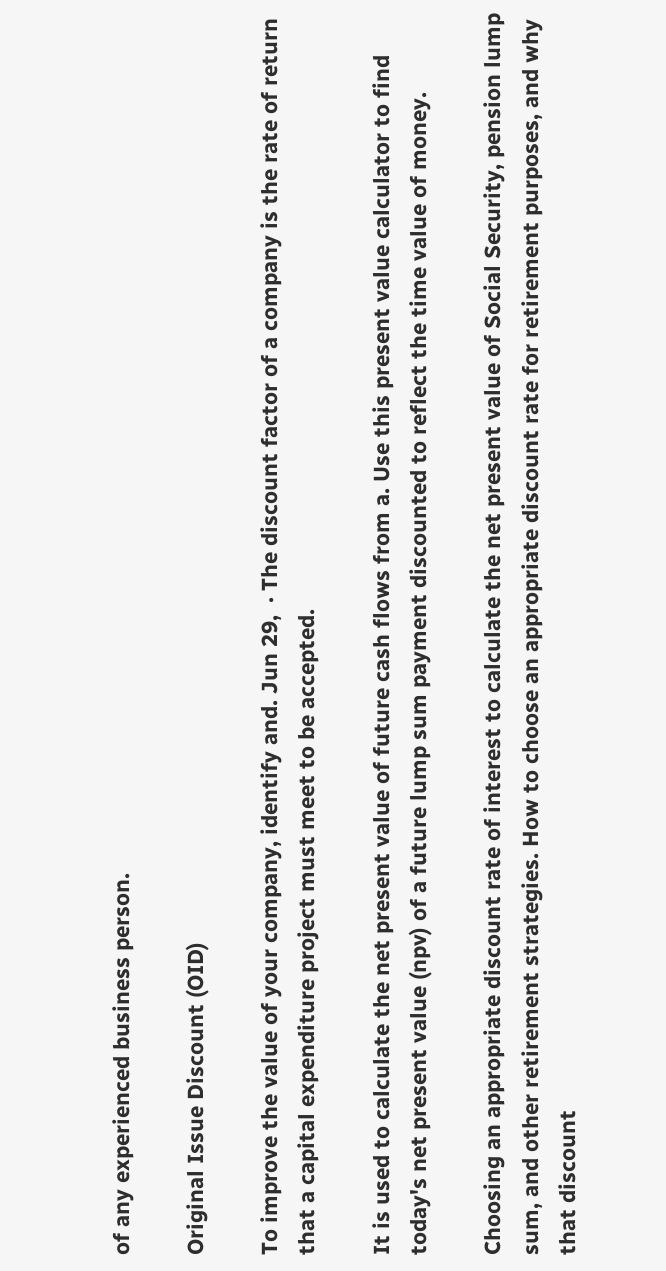of any experienced business person.

Original Issue Discount (OID)

To improve the value of your company, identify and. Jun 29,  · The discount factor of a company is the rate of return that a capital expenditure project must meet to be accepted.

It is used to calculate the net present value of future cash flows from a. Use this present value calculator to find today's net present value (npv) of a future lump sum payment discounted to reflect the time value of money.

Choosing an appropriate discount rate of interest to calculate the net present value of Social Security, pension lump sum, and other retirement strategies. How to choose an appropriate discount rate for retirement purposes, and why that discount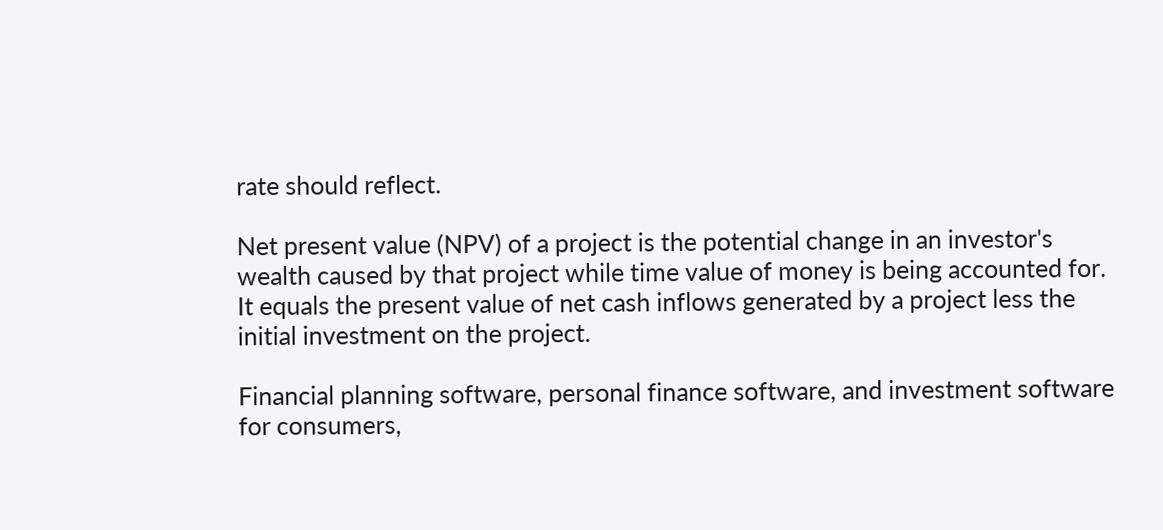rate should reflect.

Net present value (NPV) of a project is the potential change in an investor's wealth caused by that project while time value of money is being accounted for. It equals the present value of net cash inflows generated by a project less the initial investment on the project.

Financial planning software, personal finance software, and investment software for consumers,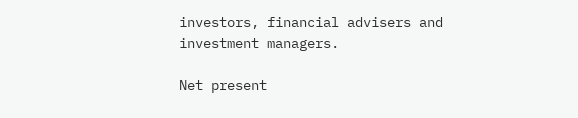investors, financial advisers and investment managers.

Net present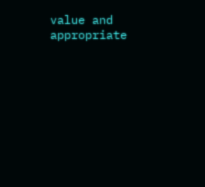value and appropriate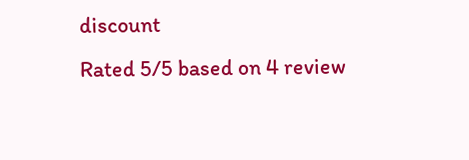discount
Rated 5/5 based on 4 review